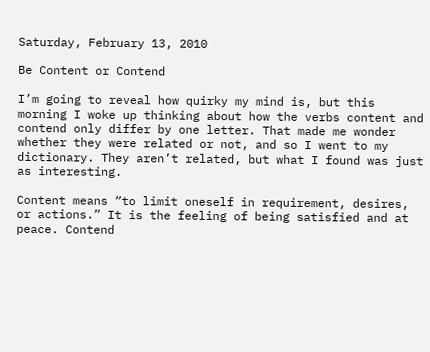Saturday, February 13, 2010

Be Content or Contend

I’m going to reveal how quirky my mind is, but this morning I woke up thinking about how the verbs content and contend only differ by one letter. That made me wonder whether they were related or not, and so I went to my dictionary. They aren’t related, but what I found was just as interesting.

Content means “to limit oneself in requirement, desires, or actions.” It is the feeling of being satisfied and at peace. Contend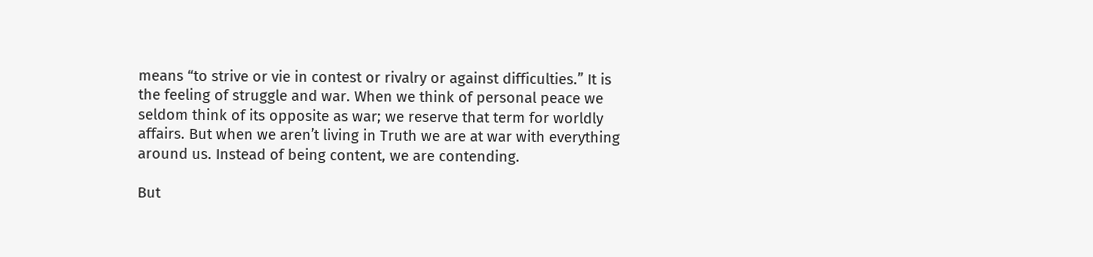means “to strive or vie in contest or rivalry or against difficulties.” It is the feeling of struggle and war. When we think of personal peace we seldom think of its opposite as war; we reserve that term for worldly affairs. But when we aren’t living in Truth we are at war with everything around us. Instead of being content, we are contending.

But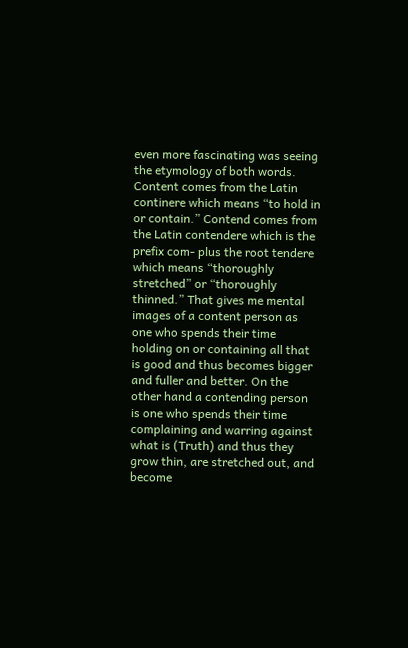even more fascinating was seeing the etymology of both words. Content comes from the Latin continere which means “to hold in or contain.” Contend comes from the Latin contendere which is the prefix com- plus the root tendere which means “thoroughly stretched” or “thoroughly thinned.” That gives me mental images of a content person as one who spends their time holding on or containing all that is good and thus becomes bigger and fuller and better. On the other hand a contending person is one who spends their time complaining and warring against what is (Truth) and thus they grow thin, are stretched out, and become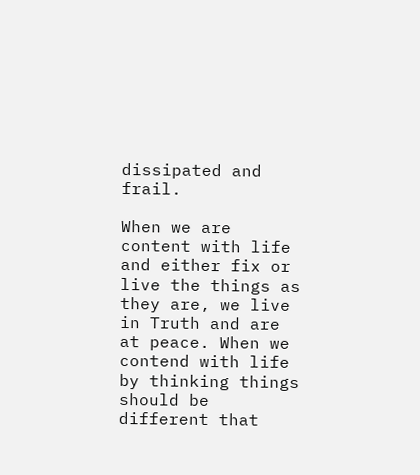dissipated and frail.

When we are content with life and either fix or live the things as they are, we live in Truth and are at peace. When we contend with life by thinking things should be different that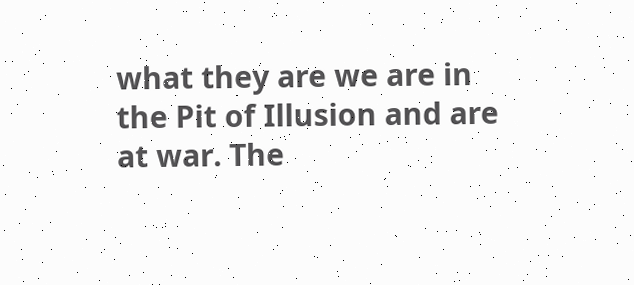what they are we are in the Pit of Illusion and are at war. The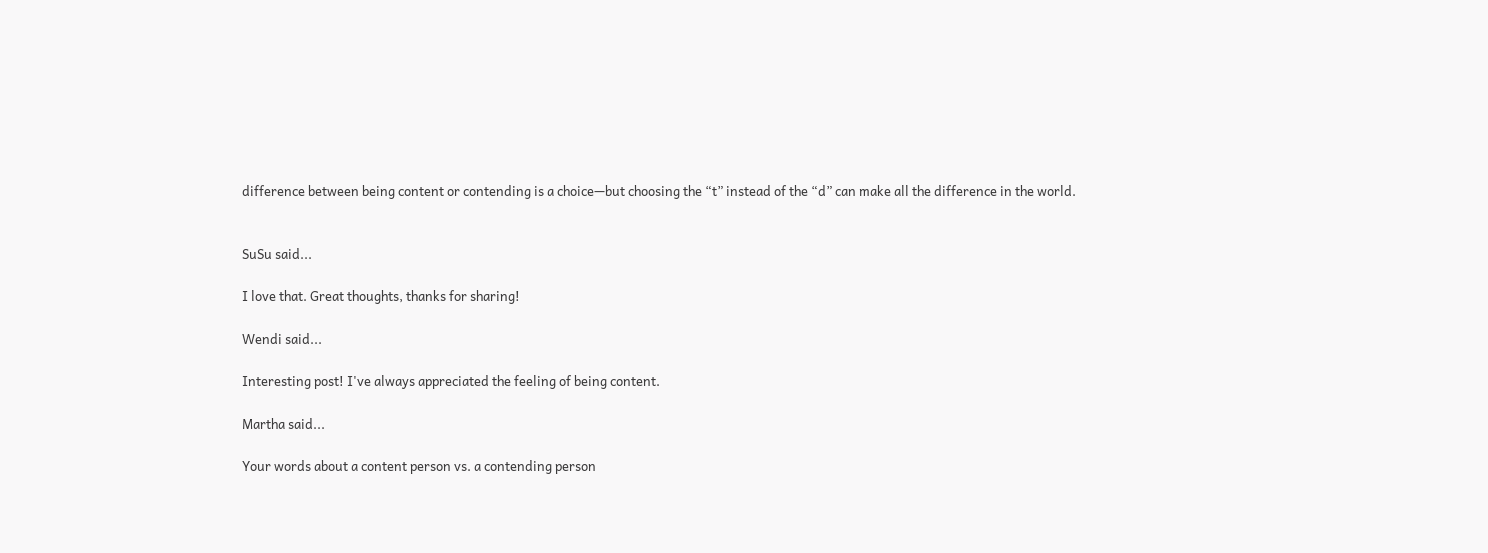difference between being content or contending is a choice—but choosing the “t” instead of the “d” can make all the difference in the world.


SuSu said...

I love that. Great thoughts, thanks for sharing!

Wendi said...

Interesting post! I've always appreciated the feeling of being content.

Martha said...

Your words about a content person vs. a contending person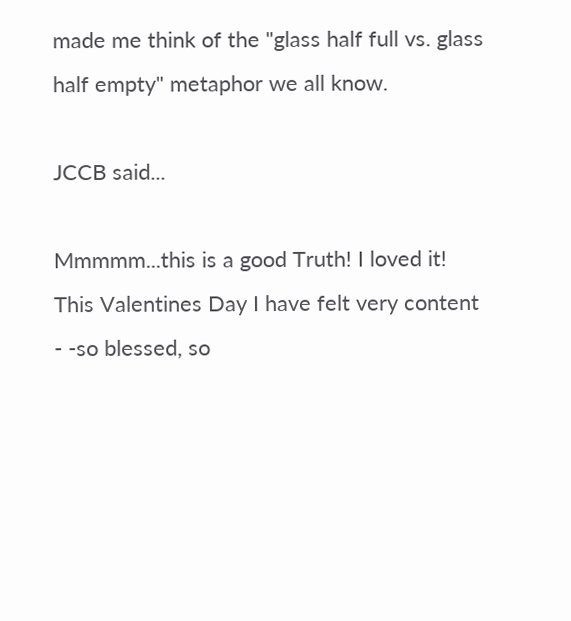made me think of the "glass half full vs. glass half empty" metaphor we all know.

JCCB said...

Mmmmm...this is a good Truth! I loved it! This Valentines Day I have felt very content - -so blessed, so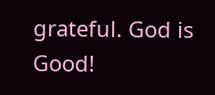grateful. God is Good!